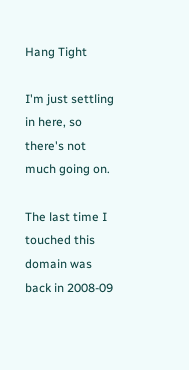Hang Tight

I'm just settling in here, so there's not much going on.

The last time I touched this domain was back in 2008-09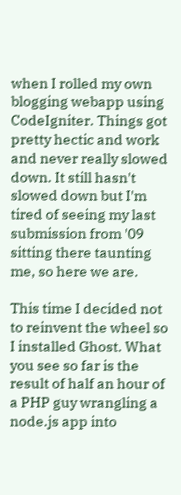when I rolled my own blogging webapp using CodeIgniter. Things got pretty hectic and work and never really slowed down. It still hasn't slowed down but I'm tired of seeing my last submission from '09 sitting there taunting me, so here we are.

This time I decided not to reinvent the wheel so I installed Ghost. What you see so far is the result of half an hour of a PHP guy wrangling a node.js app into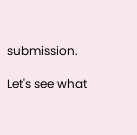submission.

Let's see what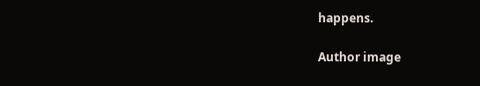happens.

Author image